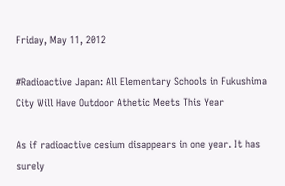Friday, May 11, 2012

#Radioactive Japan: All Elementary Schools in Fukushima City Will Have Outdoor Athetic Meets This Year

As if radioactive cesium disappears in one year. It has surely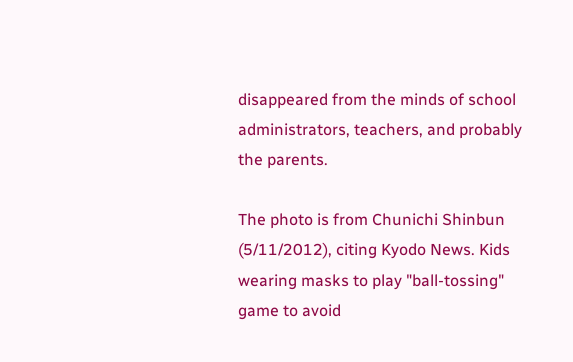disappeared from the minds of school administrators, teachers, and probably the parents.

The photo is from Chunichi Shinbun (5/11/2012), citing Kyodo News. Kids wearing masks to play "ball-tossing" game to avoid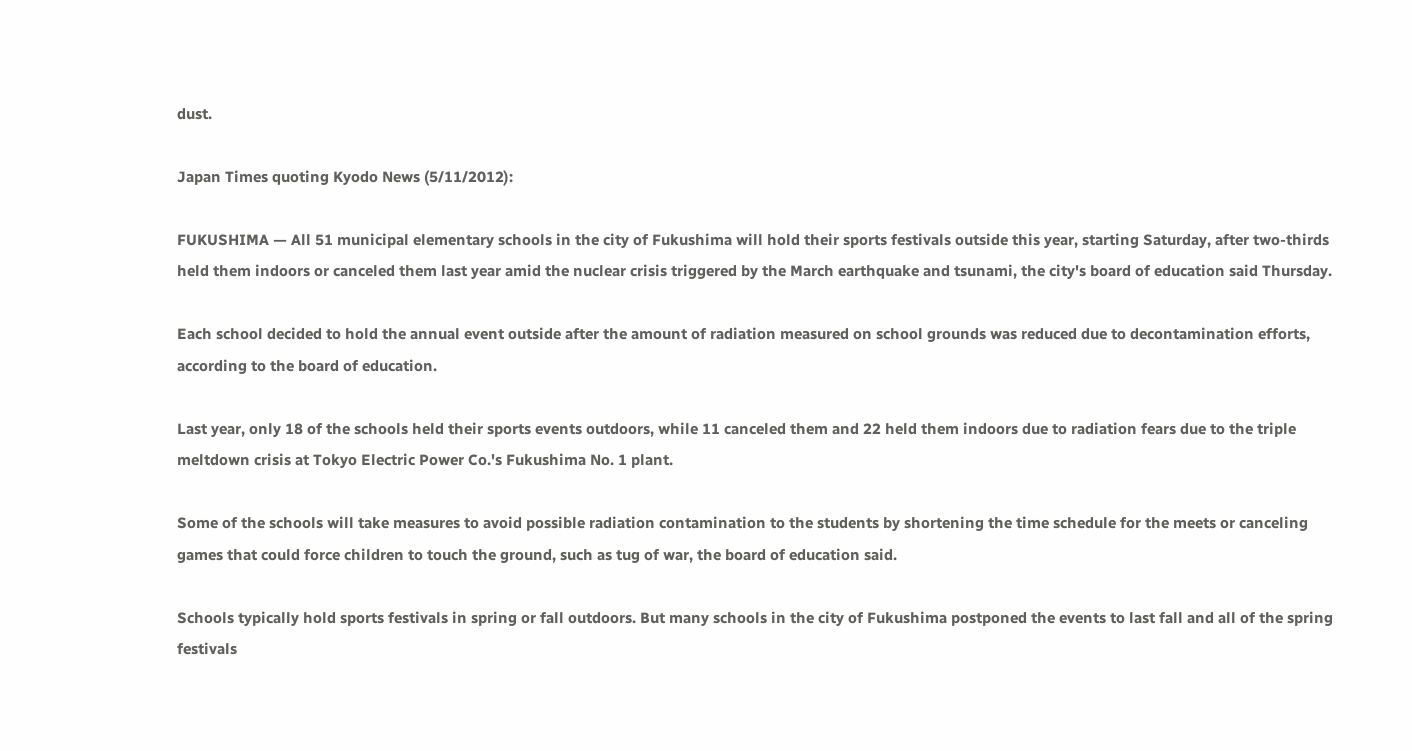dust.

Japan Times quoting Kyodo News (5/11/2012):

FUKUSHIMA — All 51 municipal elementary schools in the city of Fukushima will hold their sports festivals outside this year, starting Saturday, after two-thirds held them indoors or canceled them last year amid the nuclear crisis triggered by the March earthquake and tsunami, the city's board of education said Thursday.

Each school decided to hold the annual event outside after the amount of radiation measured on school grounds was reduced due to decontamination efforts, according to the board of education.

Last year, only 18 of the schools held their sports events outdoors, while 11 canceled them and 22 held them indoors due to radiation fears due to the triple meltdown crisis at Tokyo Electric Power Co.'s Fukushima No. 1 plant.

Some of the schools will take measures to avoid possible radiation contamination to the students by shortening the time schedule for the meets or canceling games that could force children to touch the ground, such as tug of war, the board of education said.

Schools typically hold sports festivals in spring or fall outdoors. But many schools in the city of Fukushima postponed the events to last fall and all of the spring festivals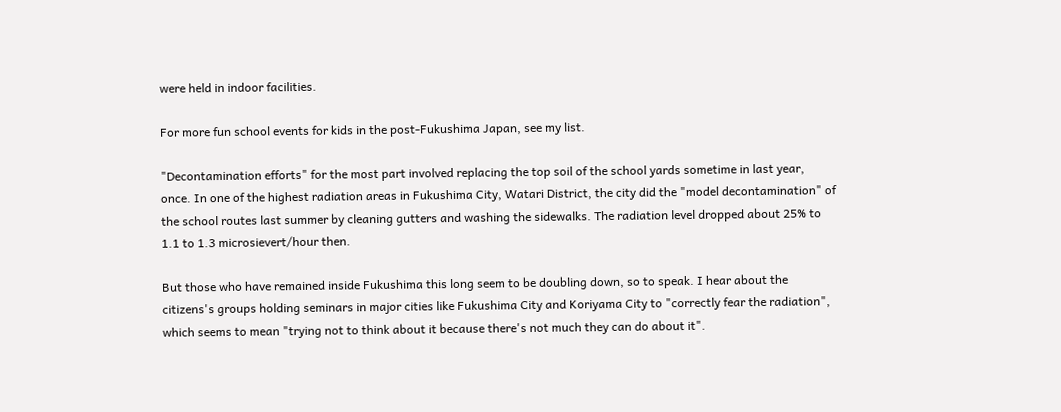were held in indoor facilities.

For more fun school events for kids in the post-Fukushima Japan, see my list.

"Decontamination efforts" for the most part involved replacing the top soil of the school yards sometime in last year, once. In one of the highest radiation areas in Fukushima City, Watari District, the city did the "model decontamination" of the school routes last summer by cleaning gutters and washing the sidewalks. The radiation level dropped about 25% to 1.1 to 1.3 microsievert/hour then.

But those who have remained inside Fukushima this long seem to be doubling down, so to speak. I hear about the citizens's groups holding seminars in major cities like Fukushima City and Koriyama City to "correctly fear the radiation", which seems to mean "trying not to think about it because there's not much they can do about it".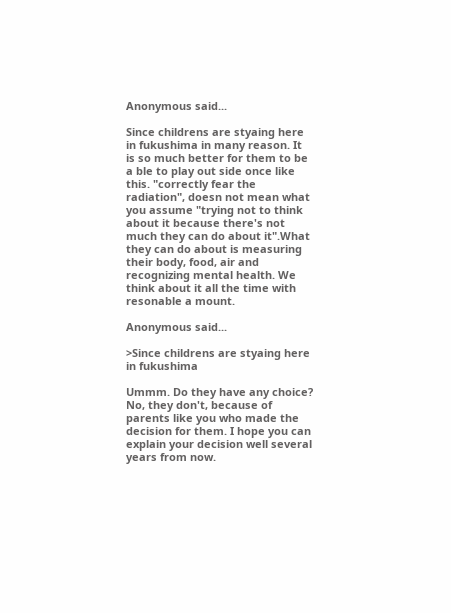Anonymous said...

Since childrens are styaing here in fukushima in many reason. It is so much better for them to be a ble to play out side once like this. "correctly fear the radiation", doesn not mean what you assume "trying not to think about it because there's not much they can do about it".What they can do about is measuring their body, food, air and recognizing mental health. We think about it all the time with resonable a mount.

Anonymous said...

>Since childrens are styaing here in fukushima

Ummm. Do they have any choice? No, they don't, because of parents like you who made the decision for them. I hope you can explain your decision well several years from now.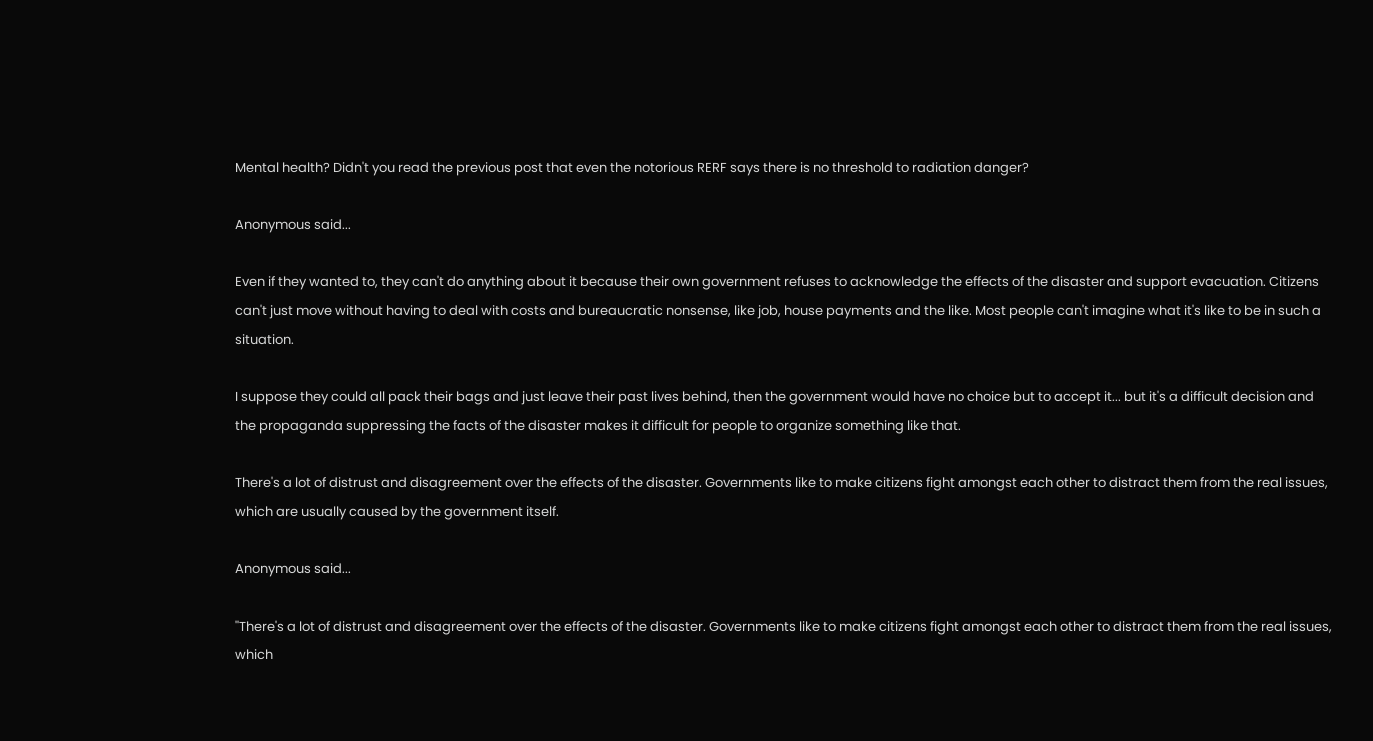Mental health? Didn't you read the previous post that even the notorious RERF says there is no threshold to radiation danger?

Anonymous said...

Even if they wanted to, they can't do anything about it because their own government refuses to acknowledge the effects of the disaster and support evacuation. Citizens can't just move without having to deal with costs and bureaucratic nonsense, like job, house payments and the like. Most people can't imagine what it's like to be in such a situation.

I suppose they could all pack their bags and just leave their past lives behind, then the government would have no choice but to accept it... but it's a difficult decision and the propaganda suppressing the facts of the disaster makes it difficult for people to organize something like that.

There's a lot of distrust and disagreement over the effects of the disaster. Governments like to make citizens fight amongst each other to distract them from the real issues, which are usually caused by the government itself.

Anonymous said...

''There's a lot of distrust and disagreement over the effects of the disaster. Governments like to make citizens fight amongst each other to distract them from the real issues, which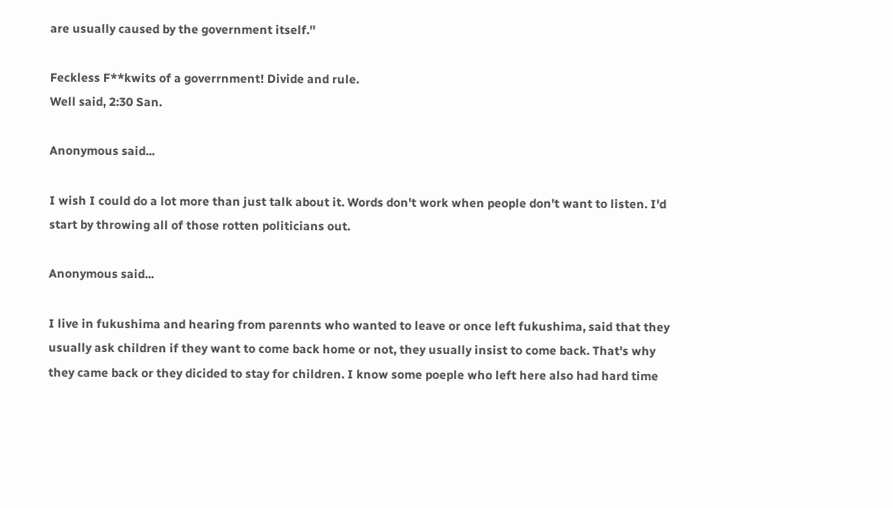are usually caused by the government itself.''

Feckless F**kwits of a goverrnment! Divide and rule.
Well said, 2:30 San.

Anonymous said...

I wish I could do a lot more than just talk about it. Words don't work when people don't want to listen. I'd start by throwing all of those rotten politicians out.

Anonymous said...

I live in fukushima and hearing from parennts who wanted to leave or once left fukushima, said that they usually ask children if they want to come back home or not, they usually insist to come back. That's why they came back or they dicided to stay for children. I know some poeple who left here also had hard time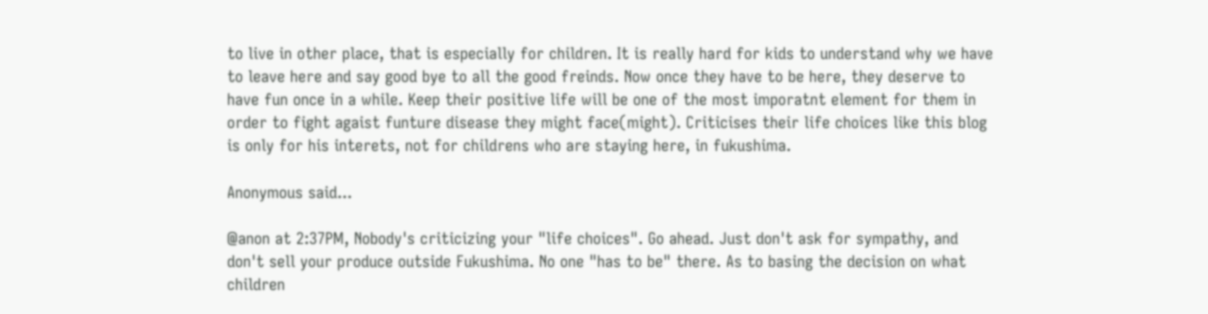to live in other place, that is especially for children. It is really hard for kids to understand why we have to leave here and say good bye to all the good freinds. Now once they have to be here, they deserve to have fun once in a while. Keep their positive life will be one of the most imporatnt element for them in order to fight agaist funture disease they might face(might). Criticises their life choices like this blog is only for his interets, not for childrens who are staying here, in fukushima.

Anonymous said...

@anon at 2:37PM, Nobody's criticizing your "life choices". Go ahead. Just don't ask for sympathy, and don't sell your produce outside Fukushima. No one "has to be" there. As to basing the decision on what children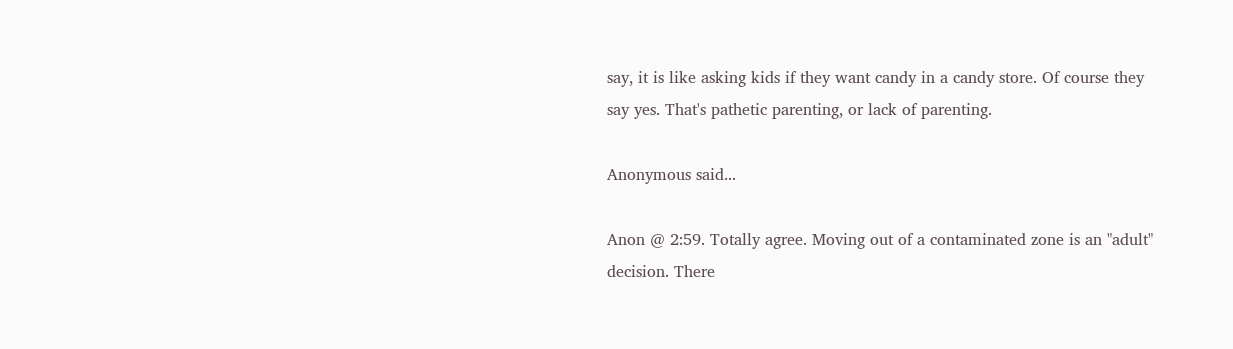say, it is like asking kids if they want candy in a candy store. Of course they say yes. That's pathetic parenting, or lack of parenting.

Anonymous said...

Anon @ 2:59. Totally agree. Moving out of a contaminated zone is an "adult" decision. There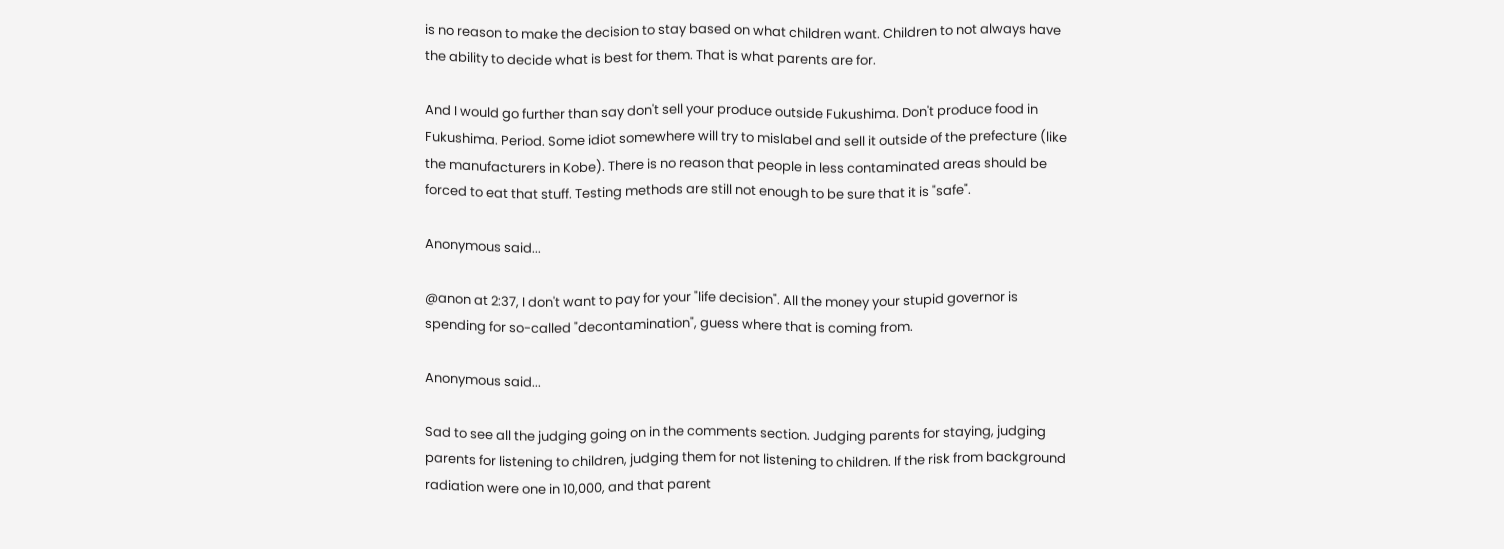is no reason to make the decision to stay based on what children want. Children to not always have the ability to decide what is best for them. That is what parents are for.

And I would go further than say don't sell your produce outside Fukushima. Don't produce food in Fukushima. Period. Some idiot somewhere will try to mislabel and sell it outside of the prefecture (like the manufacturers in Kobe). There is no reason that people in less contaminated areas should be forced to eat that stuff. Testing methods are still not enough to be sure that it is "safe".

Anonymous said...

@anon at 2:37, I don't want to pay for your "life decision". All the money your stupid governor is spending for so-called "decontamination", guess where that is coming from.

Anonymous said...

Sad to see all the judging going on in the comments section. Judging parents for staying, judging parents for listening to children, judging them for not listening to children. If the risk from background radiation were one in 10,000, and that parent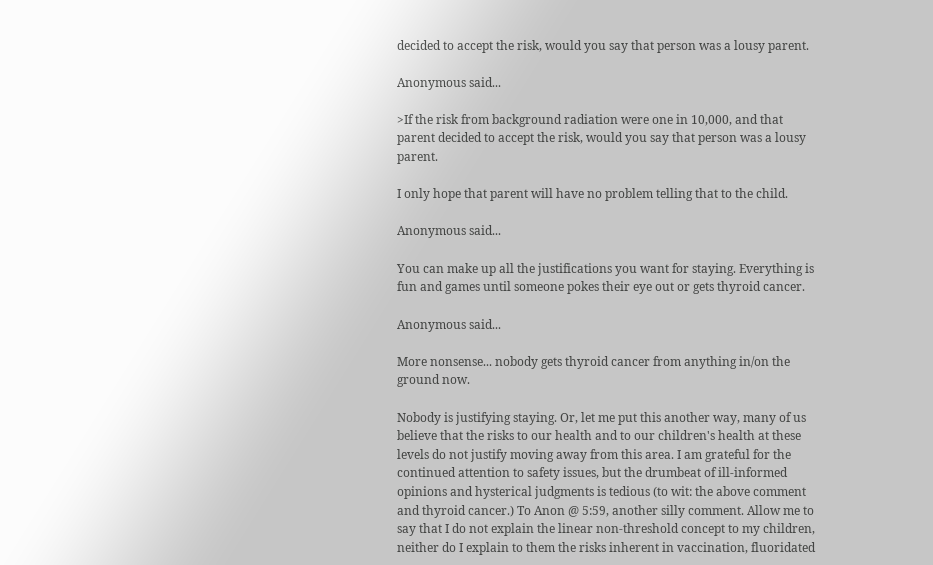decided to accept the risk, would you say that person was a lousy parent.

Anonymous said...

>If the risk from background radiation were one in 10,000, and that parent decided to accept the risk, would you say that person was a lousy parent.

I only hope that parent will have no problem telling that to the child.

Anonymous said...

You can make up all the justifications you want for staying. Everything is fun and games until someone pokes their eye out or gets thyroid cancer.

Anonymous said...

More nonsense... nobody gets thyroid cancer from anything in/on the ground now.

Nobody is justifying staying. Or, let me put this another way, many of us believe that the risks to our health and to our children's health at these levels do not justify moving away from this area. I am grateful for the continued attention to safety issues, but the drumbeat of ill-informed opinions and hysterical judgments is tedious (to wit: the above comment and thyroid cancer.) To Anon @ 5:59, another silly comment. Allow me to say that I do not explain the linear non-threshold concept to my children, neither do I explain to them the risks inherent in vaccination, fluoridated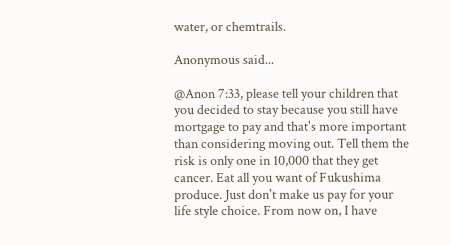water, or chemtrails.

Anonymous said...

@Anon 7:33, please tell your children that you decided to stay because you still have mortgage to pay and that's more important than considering moving out. Tell them the risk is only one in 10,000 that they get cancer. Eat all you want of Fukushima produce. Just don't make us pay for your life style choice. From now on, I have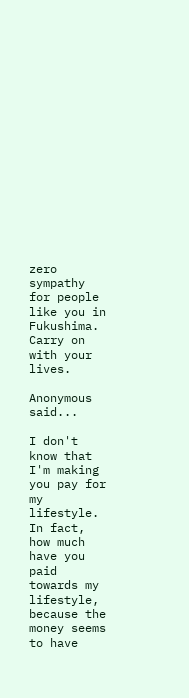zero sympathy for people like you in Fukushima. Carry on with your lives.

Anonymous said...

I don't know that I'm making you pay for my lifestyle. In fact, how much have you paid towards my lifestyle, because the money seems to have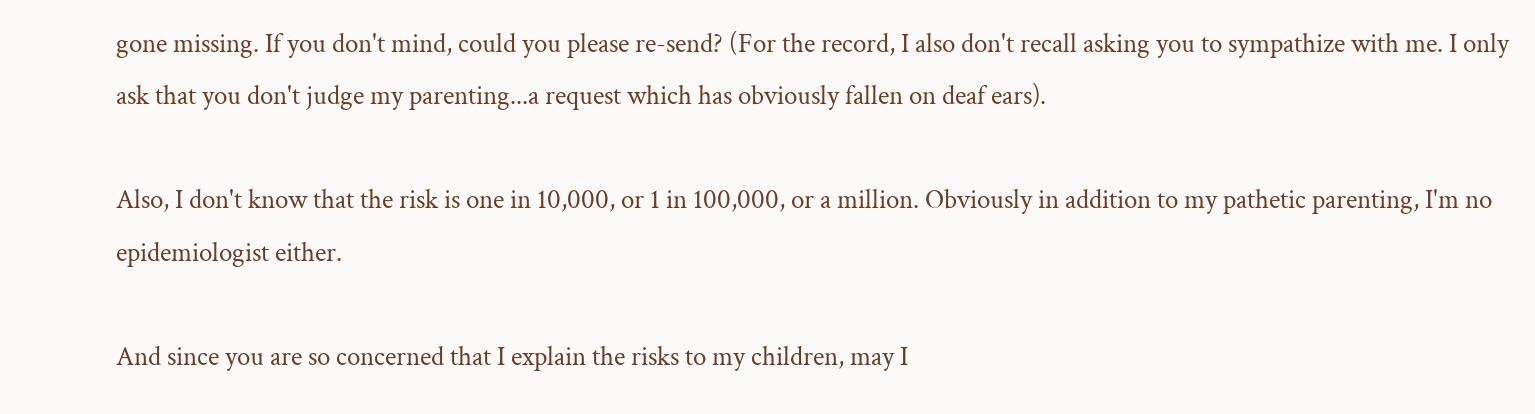gone missing. If you don't mind, could you please re-send? (For the record, I also don't recall asking you to sympathize with me. I only ask that you don't judge my parenting...a request which has obviously fallen on deaf ears).

Also, I don't know that the risk is one in 10,000, or 1 in 100,000, or a million. Obviously in addition to my pathetic parenting, I'm no epidemiologist either.

And since you are so concerned that I explain the risks to my children, may I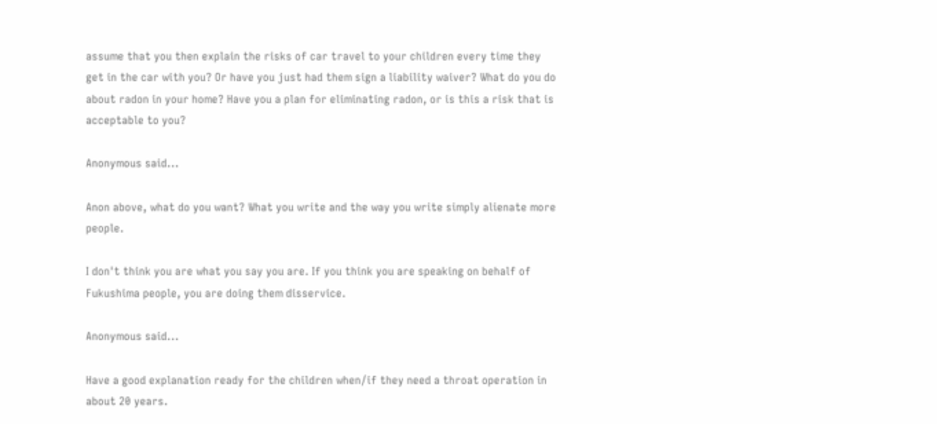assume that you then explain the risks of car travel to your children every time they get in the car with you? Or have you just had them sign a liability waiver? What do you do about radon in your home? Have you a plan for eliminating radon, or is this a risk that is acceptable to you?

Anonymous said...

Anon above, what do you want? What you write and the way you write simply alienate more people.

I don't think you are what you say you are. If you think you are speaking on behalf of Fukushima people, you are doing them disservice.

Anonymous said...

Have a good explanation ready for the children when/if they need a throat operation in about 20 years.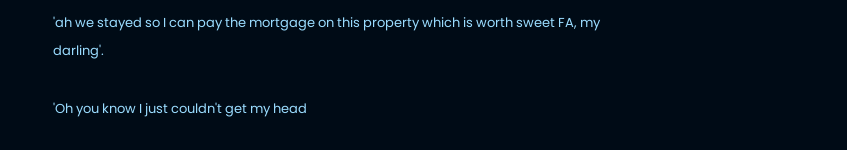'ah we stayed so I can pay the mortgage on this property which is worth sweet FA, my darling'.

'Oh you know I just couldn't get my head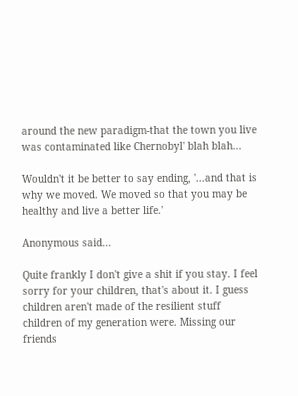around the new paradigm-that the town you live was contaminated like Chernobyl' blah blah...

Wouldn't it be better to say ending, '...and that is why we moved. We moved so that you may be healthy and live a better life.'

Anonymous said...

Quite frankly I don't give a shit if you stay. I feel sorry for your children, that's about it. I guess children aren't made of the resilient stuff children of my generation were. Missing our friends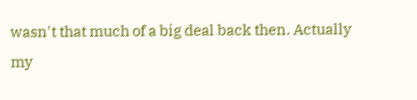wasn't that much of a big deal back then. Actually my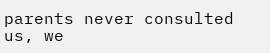parents never consulted us, we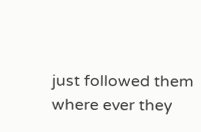just followed them where ever they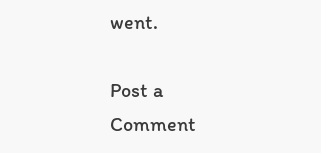went.

Post a Comment